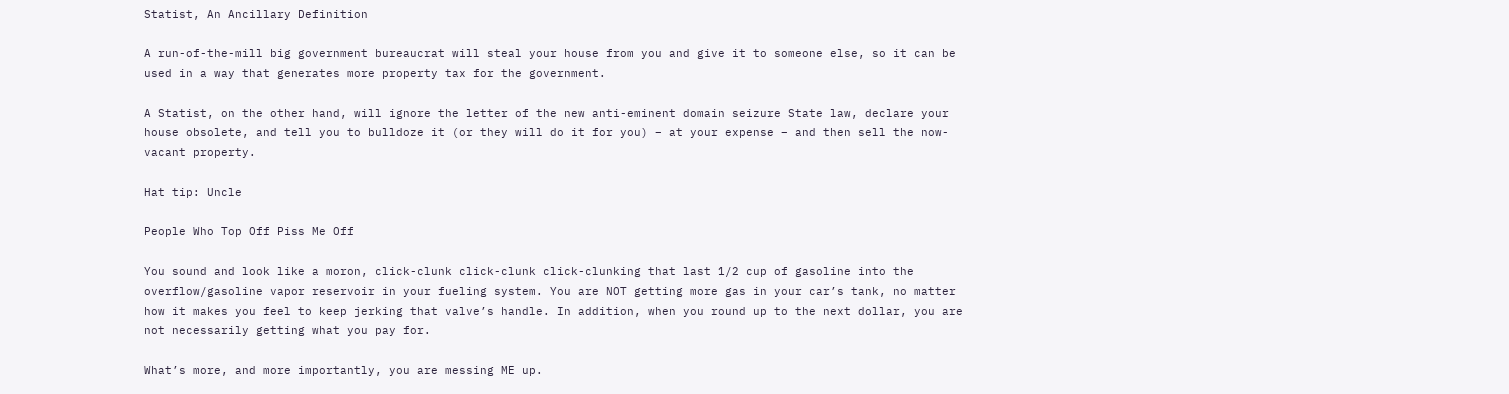Statist, An Ancillary Definition

A run-of-the-mill big government bureaucrat will steal your house from you and give it to someone else, so it can be used in a way that generates more property tax for the government.

A Statist, on the other hand, will ignore the letter of the new anti-eminent domain seizure State law, declare your house obsolete, and tell you to bulldoze it (or they will do it for you) – at your expense – and then sell the now-vacant property.

Hat tip: Uncle

People Who Top Off Piss Me Off

You sound and look like a moron, click-clunk click-clunk click-clunking that last 1/2 cup of gasoline into the overflow/gasoline vapor reservoir in your fueling system. You are NOT getting more gas in your car’s tank, no matter how it makes you feel to keep jerking that valve’s handle. In addition, when you round up to the next dollar, you are not necessarily getting what you pay for.

What’s more, and more importantly, you are messing ME up.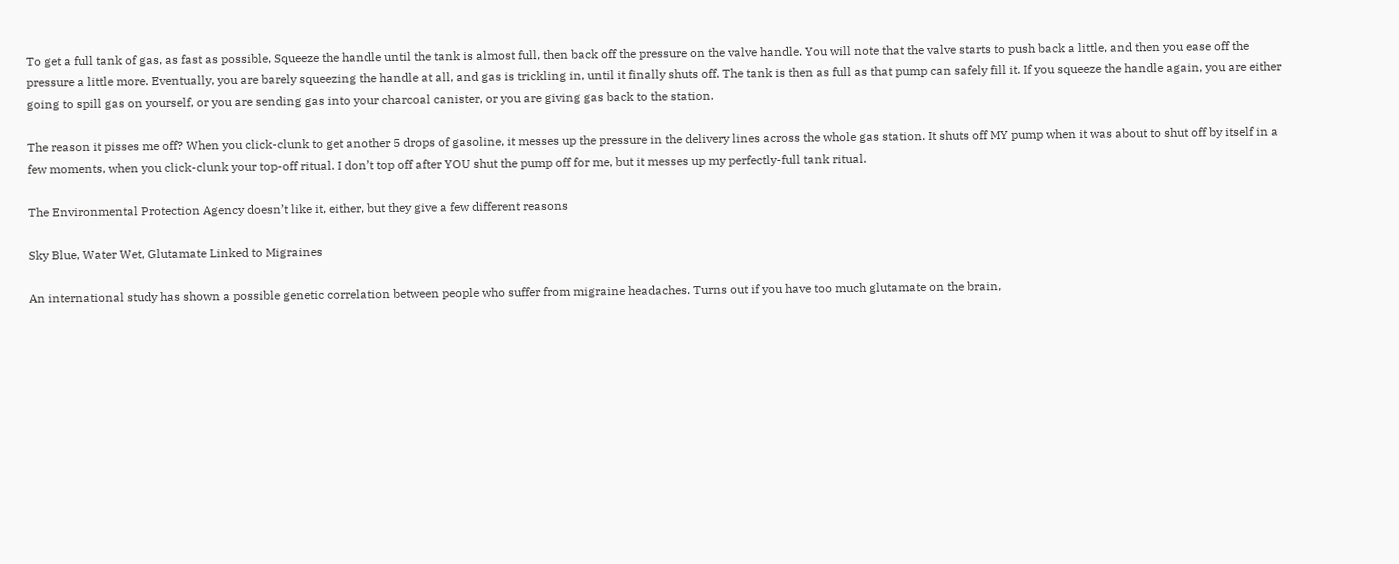To get a full tank of gas, as fast as possible, Squeeze the handle until the tank is almost full, then back off the pressure on the valve handle. You will note that the valve starts to push back a little, and then you ease off the pressure a little more. Eventually, you are barely squeezing the handle at all, and gas is trickling in, until it finally shuts off. The tank is then as full as that pump can safely fill it. If you squeeze the handle again, you are either going to spill gas on yourself, or you are sending gas into your charcoal canister, or you are giving gas back to the station.

The reason it pisses me off? When you click-clunk to get another 5 drops of gasoline, it messes up the pressure in the delivery lines across the whole gas station. It shuts off MY pump when it was about to shut off by itself in a few moments, when you click-clunk your top-off ritual. I don’t top off after YOU shut the pump off for me, but it messes up my perfectly-full tank ritual.

The Environmental Protection Agency doesn’t like it, either, but they give a few different reasons

Sky Blue, Water Wet, Glutamate Linked to Migraines

An international study has shown a possible genetic correlation between people who suffer from migraine headaches. Turns out if you have too much glutamate on the brain,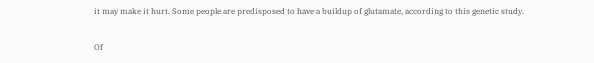it may make it hurt. Some people are predisposed to have a buildup of glutamate, according to this genetic study.

Of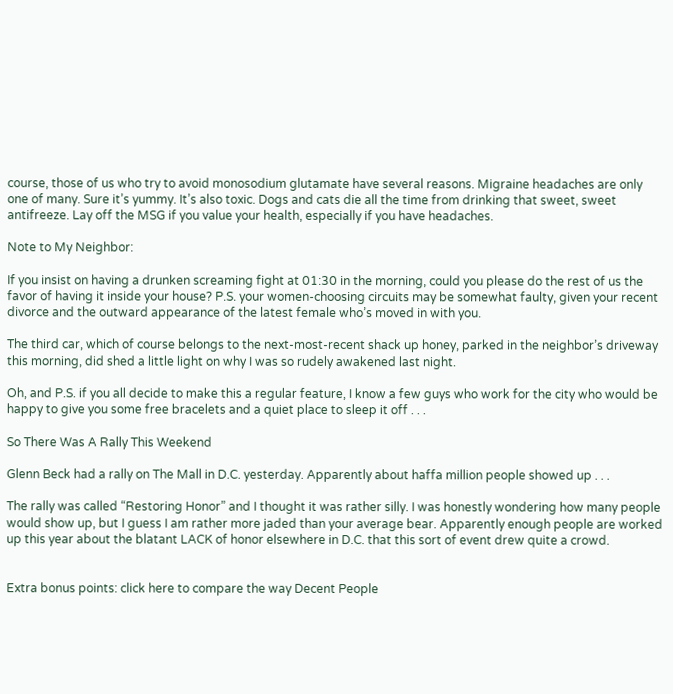course, those of us who try to avoid monosodium glutamate have several reasons. Migraine headaches are only one of many. Sure it’s yummy. It’s also toxic. Dogs and cats die all the time from drinking that sweet, sweet antifreeze. Lay off the MSG if you value your health, especially if you have headaches.

Note to My Neighbor:

If you insist on having a drunken screaming fight at 01:30 in the morning, could you please do the rest of us the favor of having it inside your house? P.S. your women-choosing circuits may be somewhat faulty, given your recent divorce and the outward appearance of the latest female who’s moved in with you.

The third car, which of course belongs to the next-most-recent shack up honey, parked in the neighbor’s driveway this morning, did shed a little light on why I was so rudely awakened last night.

Oh, and P.S. if you all decide to make this a regular feature, I know a few guys who work for the city who would be happy to give you some free bracelets and a quiet place to sleep it off . . .

So There Was A Rally This Weekend

Glenn Beck had a rally on The Mall in D.C. yesterday. Apparently about haffa million people showed up . . .

The rally was called “Restoring Honor” and I thought it was rather silly. I was honestly wondering how many people would show up, but I guess I am rather more jaded than your average bear. Apparently enough people are worked up this year about the blatant LACK of honor elsewhere in D.C. that this sort of event drew quite a crowd.


Extra bonus points: click here to compare the way Decent People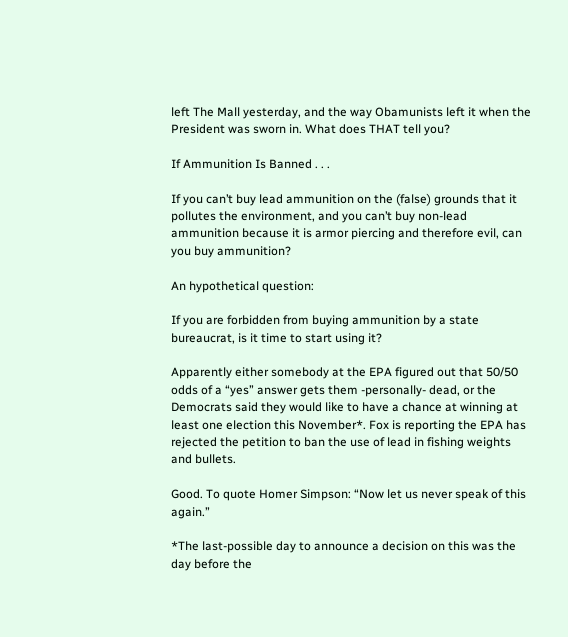left The Mall yesterday, and the way Obamunists left it when the President was sworn in. What does THAT tell you?

If Ammunition Is Banned . . .

If you can’t buy lead ammunition on the (false) grounds that it pollutes the environment, and you can’t buy non-lead ammunition because it is armor piercing and therefore evil, can you buy ammunition?

An hypothetical question:

If you are forbidden from buying ammunition by a state bureaucrat, is it time to start using it?

Apparently either somebody at the EPA figured out that 50/50 odds of a “yes” answer gets them -personally- dead, or the Democrats said they would like to have a chance at winning at least one election this November*. Fox is reporting the EPA has rejected the petition to ban the use of lead in fishing weights and bullets.

Good. To quote Homer Simpson: “Now let us never speak of this again.”

*The last-possible day to announce a decision on this was the day before the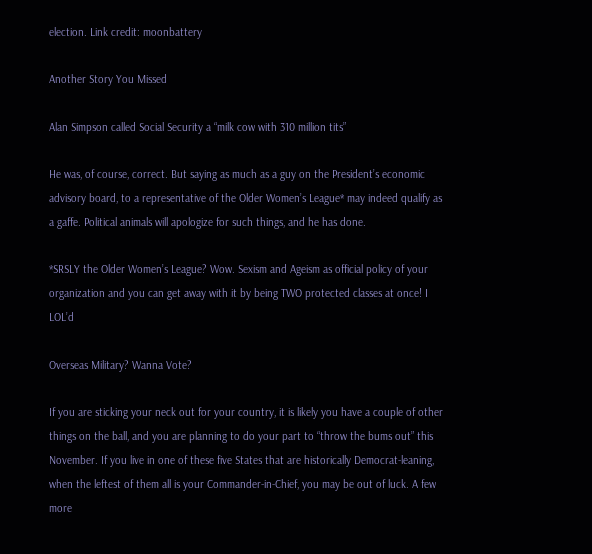election. Link credit: moonbattery

Another Story You Missed

Alan Simpson called Social Security a “milk cow with 310 million tits”

He was, of course, correct. But saying as much as a guy on the President’s economic advisory board, to a representative of the Older Women’s League* may indeed qualify as a gaffe. Political animals will apologize for such things, and he has done.

*SRSLY the Older Women’s League? Wow. Sexism and Ageism as official policy of your organization and you can get away with it by being TWO protected classes at once! I LOL’d

Overseas Military? Wanna Vote?

If you are sticking your neck out for your country, it is likely you have a couple of other things on the ball, and you are planning to do your part to “throw the bums out” this November. If you live in one of these five States that are historically Democrat-leaning, when the leftest of them all is your Commander-in-Chief, you may be out of luck. A few more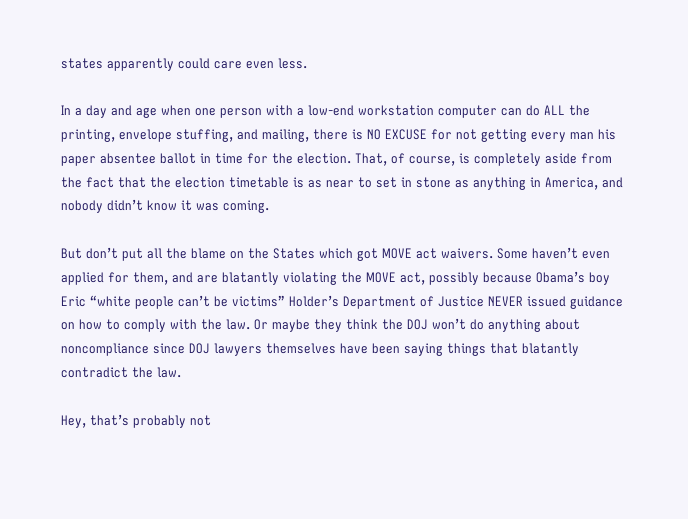states apparently could care even less.

In a day and age when one person with a low-end workstation computer can do ALL the printing, envelope stuffing, and mailing, there is NO EXCUSE for not getting every man his paper absentee ballot in time for the election. That, of course, is completely aside from the fact that the election timetable is as near to set in stone as anything in America, and nobody didn’t know it was coming.

But don’t put all the blame on the States which got MOVE act waivers. Some haven’t even applied for them, and are blatantly violating the MOVE act, possibly because Obama’s boy Eric “white people can’t be victims” Holder’s Department of Justice NEVER issued guidance on how to comply with the law. Or maybe they think the DOJ won’t do anything about noncompliance since DOJ lawyers themselves have been saying things that blatantly contradict the law.

Hey, that’s probably not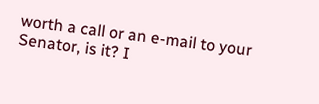worth a call or an e-mail to your Senator, is it? I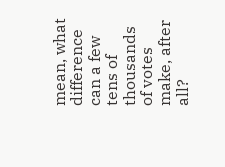mean, what difference can a few tens of thousands of votes make, after all?